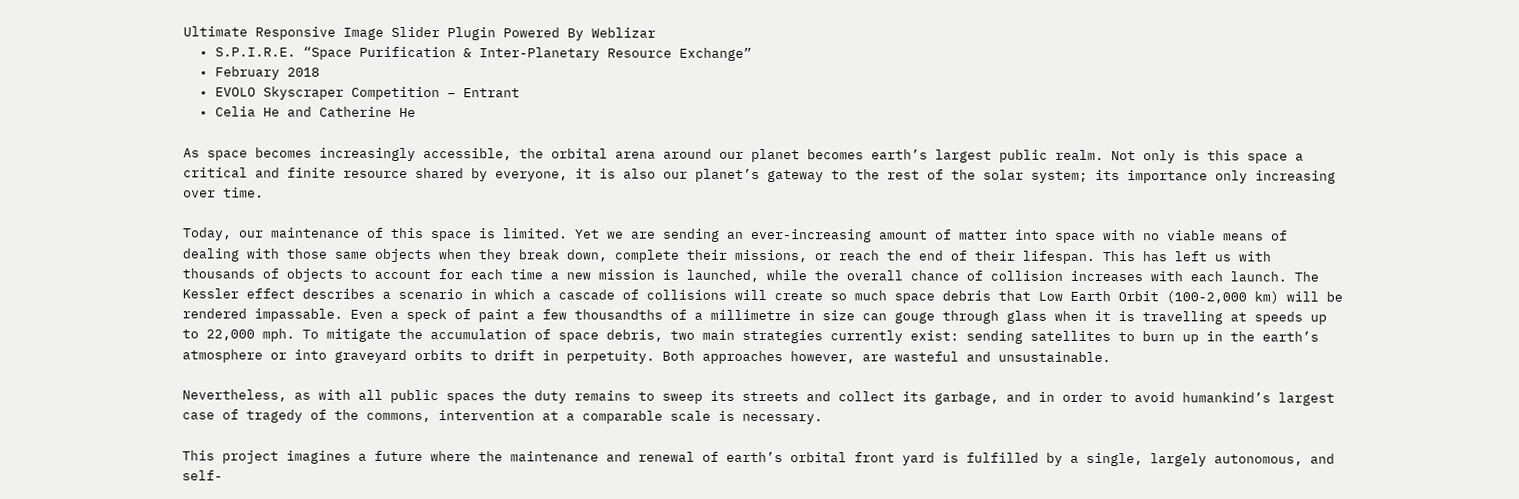Ultimate Responsive Image Slider Plugin Powered By Weblizar
  • S.P.I.R.E. “Space Purification & Inter-Planetary Resource Exchange”
  • February 2018
  • EVOLO Skyscraper Competition – Entrant
  • Celia He and Catherine He

As space becomes increasingly accessible, the orbital arena around our planet becomes earth’s largest public realm. Not only is this space a critical and finite resource shared by everyone, it is also our planet’s gateway to the rest of the solar system; its importance only increasing over time.

Today, our maintenance of this space is limited. Yet we are sending an ever-increasing amount of matter into space with no viable means of dealing with those same objects when they break down, complete their missions, or reach the end of their lifespan. This has left us with thousands of objects to account for each time a new mission is launched, while the overall chance of collision increases with each launch. The Kessler effect describes a scenario in which a cascade of collisions will create so much space debris that Low Earth Orbit (100-2,000 km) will be rendered impassable. Even a speck of paint a few thousandths of a millimetre in size can gouge through glass when it is travelling at speeds up to 22,000 mph. To mitigate the accumulation of space debris, two main strategies currently exist: sending satellites to burn up in the earth’s atmosphere or into graveyard orbits to drift in perpetuity. Both approaches however, are wasteful and unsustainable.

Nevertheless, as with all public spaces the duty remains to sweep its streets and collect its garbage, and in order to avoid humankind’s largest case of tragedy of the commons, intervention at a comparable scale is necessary.

This project imagines a future where the maintenance and renewal of earth’s orbital front yard is fulfilled by a single, largely autonomous, and self-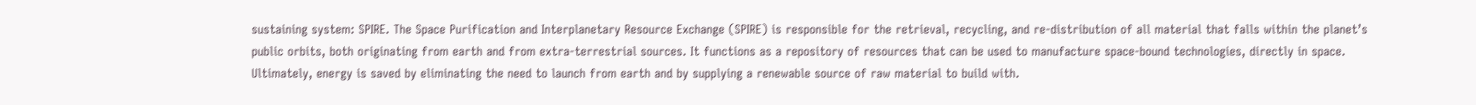sustaining system: SPIRE. The Space Purification and Interplanetary Resource Exchange (SPIRE) is responsible for the retrieval, recycling, and re-distribution of all material that falls within the planet’s public orbits, both originating from earth and from extra-terrestrial sources. It functions as a repository of resources that can be used to manufacture space-bound technologies, directly in space. Ultimately, energy is saved by eliminating the need to launch from earth and by supplying a renewable source of raw material to build with.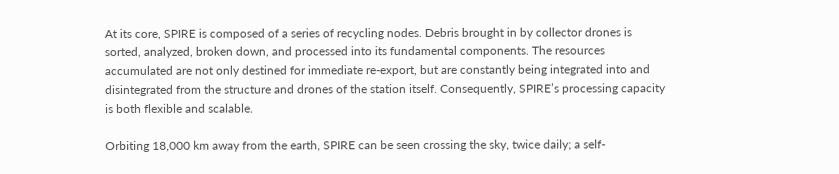At its core, SPIRE is composed of a series of recycling nodes. Debris brought in by collector drones is sorted, analyzed, broken down, and processed into its fundamental components. The resources accumulated are not only destined for immediate re-export, but are constantly being integrated into and disintegrated from the structure and drones of the station itself. Consequently, SPIRE’s processing capacity is both flexible and scalable.

Orbiting 18,000 km away from the earth, SPIRE can be seen crossing the sky, twice daily; a self-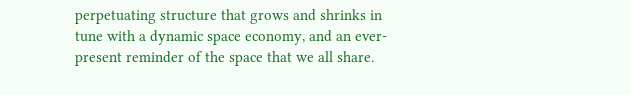perpetuating structure that grows and shrinks in tune with a dynamic space economy, and an ever-present reminder of the space that we all share.